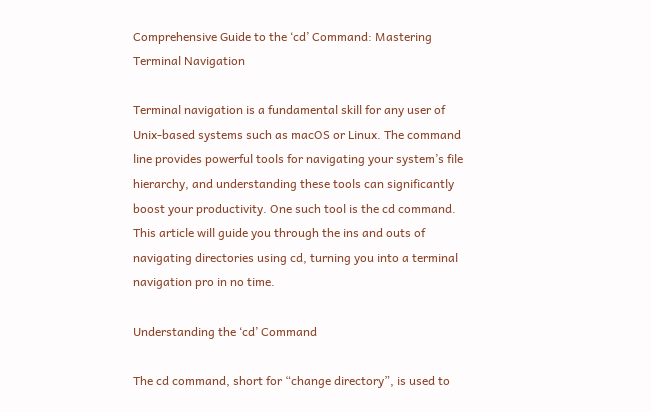Comprehensive Guide to the ‘cd’ Command: Mastering Terminal Navigation

Terminal navigation is a fundamental skill for any user of Unix-based systems such as macOS or Linux. The command line provides powerful tools for navigating your system’s file hierarchy, and understanding these tools can significantly boost your productivity. One such tool is the cd command. This article will guide you through the ins and outs of navigating directories using cd, turning you into a terminal navigation pro in no time.

Understanding the ‘cd’ Command

The cd command, short for “change directory”, is used to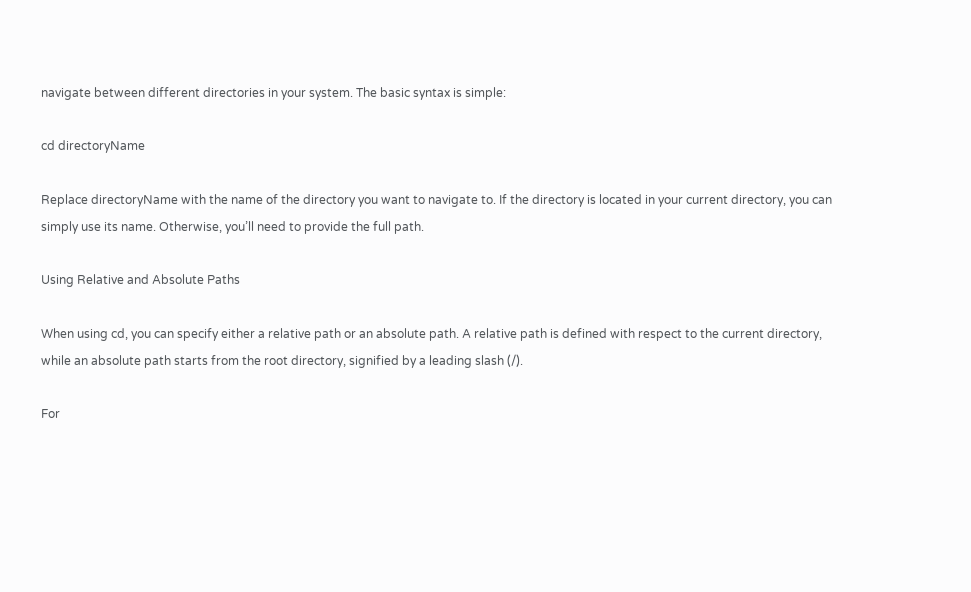navigate between different directories in your system. The basic syntax is simple:

cd directoryName

Replace directoryName with the name of the directory you want to navigate to. If the directory is located in your current directory, you can simply use its name. Otherwise, you’ll need to provide the full path.

Using Relative and Absolute Paths

When using cd, you can specify either a relative path or an absolute path. A relative path is defined with respect to the current directory, while an absolute path starts from the root directory, signified by a leading slash (/).

For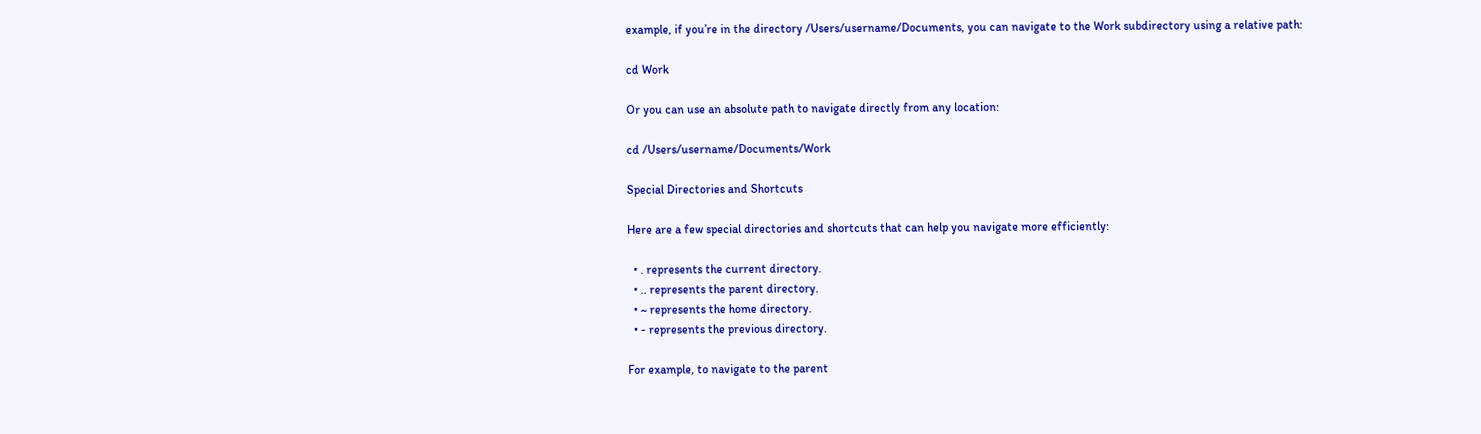example, if you’re in the directory /Users/username/Documents, you can navigate to the Work subdirectory using a relative path:

cd Work

Or you can use an absolute path to navigate directly from any location:

cd /Users/username/Documents/Work

Special Directories and Shortcuts

Here are a few special directories and shortcuts that can help you navigate more efficiently:

  • . represents the current directory.
  • .. represents the parent directory.
  • ~ represents the home directory.
  • - represents the previous directory.

For example, to navigate to the parent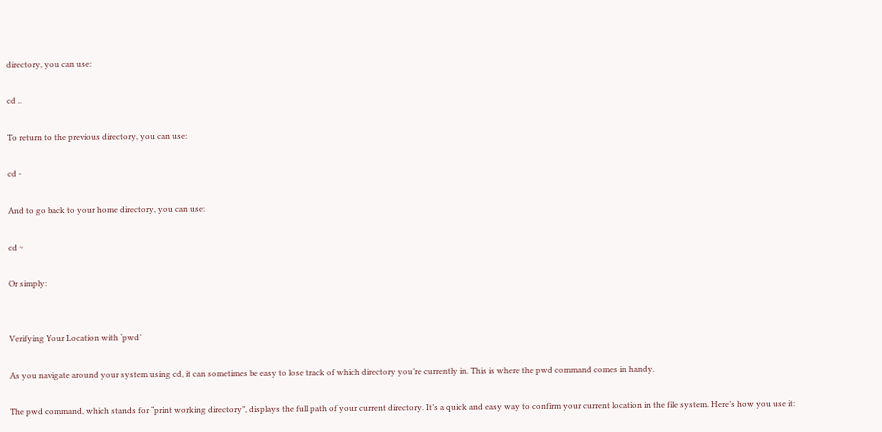directory, you can use:

cd ..

To return to the previous directory, you can use:

cd -

And to go back to your home directory, you can use:

cd ~

Or simply:


Verifying Your Location with ‘pwd’

As you navigate around your system using cd, it can sometimes be easy to lose track of which directory you’re currently in. This is where the pwd command comes in handy.

The pwd command, which stands for “print working directory”, displays the full path of your current directory. It’s a quick and easy way to confirm your current location in the file system. Here’s how you use it: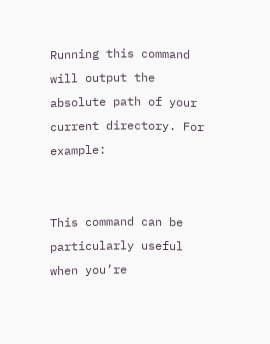Running this command will output the absolute path of your current directory. For example:


This command can be particularly useful when you’re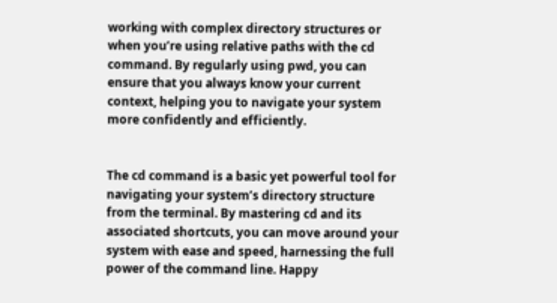working with complex directory structures or when you’re using relative paths with the cd command. By regularly using pwd, you can ensure that you always know your current context, helping you to navigate your system more confidently and efficiently.


The cd command is a basic yet powerful tool for navigating your system’s directory structure from the terminal. By mastering cd and its associated shortcuts, you can move around your system with ease and speed, harnessing the full power of the command line. Happy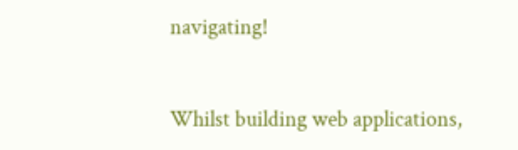navigating!


Whilst building web applications,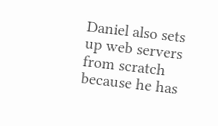Daniel also sets up web servers from scratch because he has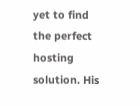yet to find the perfect hosting solution. His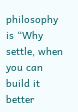philosophy is “Why settle, when you can build it better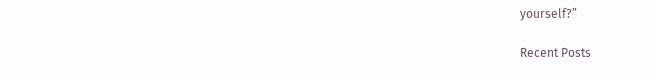yourself?”

Recent Posts